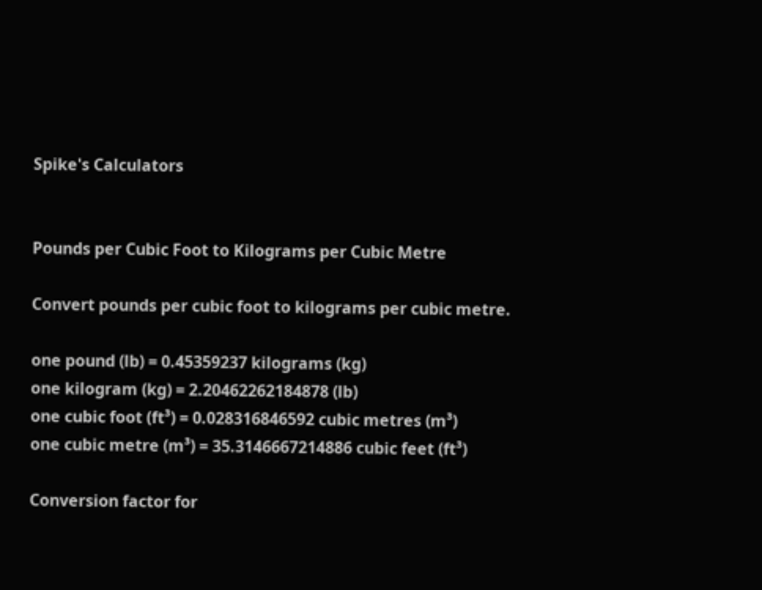Spike's Calculators


Pounds per Cubic Foot to Kilograms per Cubic Metre

Convert pounds per cubic foot to kilograms per cubic metre.

one pound (lb) = 0.45359237 kilograms (kg)
one kilogram (kg) = 2.20462262184878 (lb)
one cubic foot (ft³) = 0.028316846592 cubic metres (m³)
one cubic metre (m³) = 35.3146667214886 cubic feet (ft³)

Conversion factor for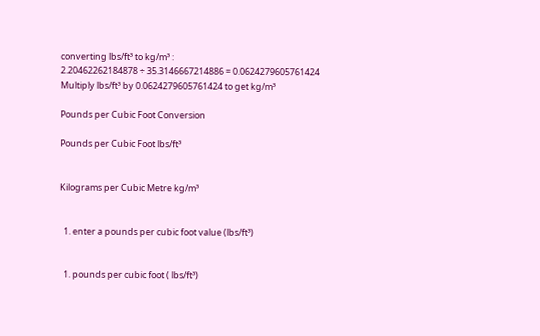converting lbs/ft³ to kg/m³ :
2.20462262184878 ÷ 35.3146667214886 = 0.0624279605761424
Multiply lbs/ft³ by 0.0624279605761424 to get kg/m³

Pounds per Cubic Foot Conversion

Pounds per Cubic Foot lbs/ft³


Kilograms per Cubic Metre kg/m³


  1. enter a pounds per cubic foot value (lbs/ft³)


  1. pounds per cubic foot ( lbs/ft³)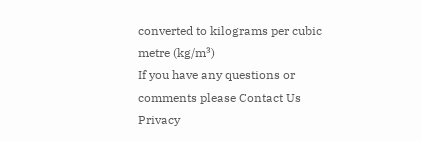converted to kilograms per cubic metre (kg/m³)
If you have any questions or comments please Contact Us
Privacy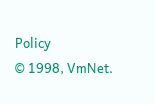Policy
© 1998, VmNet.